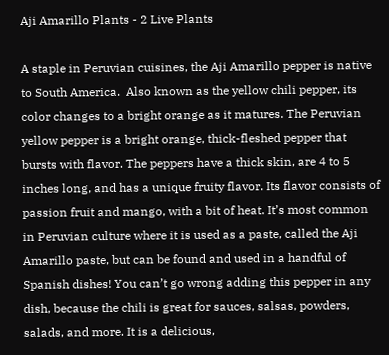Aji Amarillo Plants - 2 Live Plants

A staple in Peruvian cuisines, the Aji Amarillo pepper is native to South America.  Also known as the yellow chili pepper, its color changes to a bright orange as it matures. The Peruvian yellow pepper is a bright orange, thick-fleshed pepper that bursts with flavor. The peppers have a thick skin, are 4 to 5 inches long, and has a unique fruity flavor. Its flavor consists of passion fruit and mango, with a bit of heat. It’s most common in Peruvian culture where it is used as a paste, called the Aji Amarillo paste, but can be found and used in a handful of Spanish dishes! You can’t go wrong adding this pepper in any dish, because the chili is great for sauces, salsas, powders, salads, and more. It is a delicious,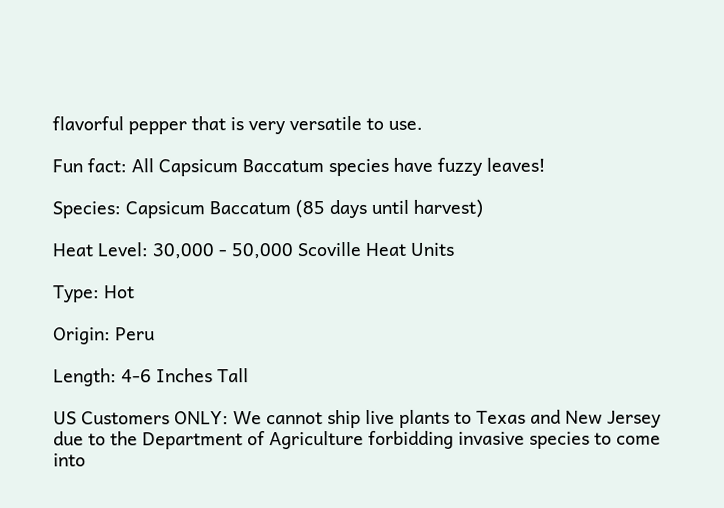flavorful pepper that is very versatile to use.

Fun fact: All Capsicum Baccatum species have fuzzy leaves!

Species: Capsicum Baccatum (85 days until harvest)

Heat Level: 30,000 - 50,000 Scoville Heat Units

Type: Hot

Origin: Peru

Length: 4-6 Inches Tall

US Customers ONLY: We cannot ship live plants to Texas and New Jersey due to the Department of Agriculture forbidding invasive species to come into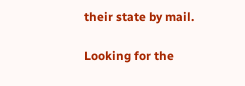their state by mail.

Looking for the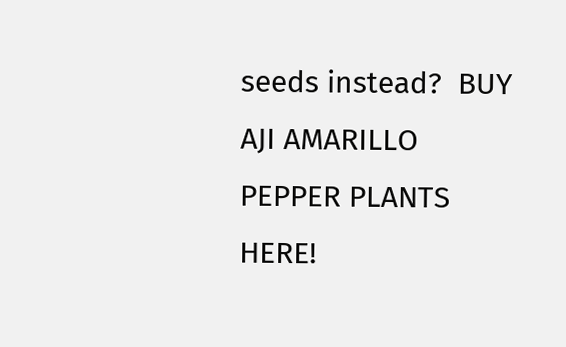seeds instead?  BUY AJI AMARILLO PEPPER PLANTS HERE!